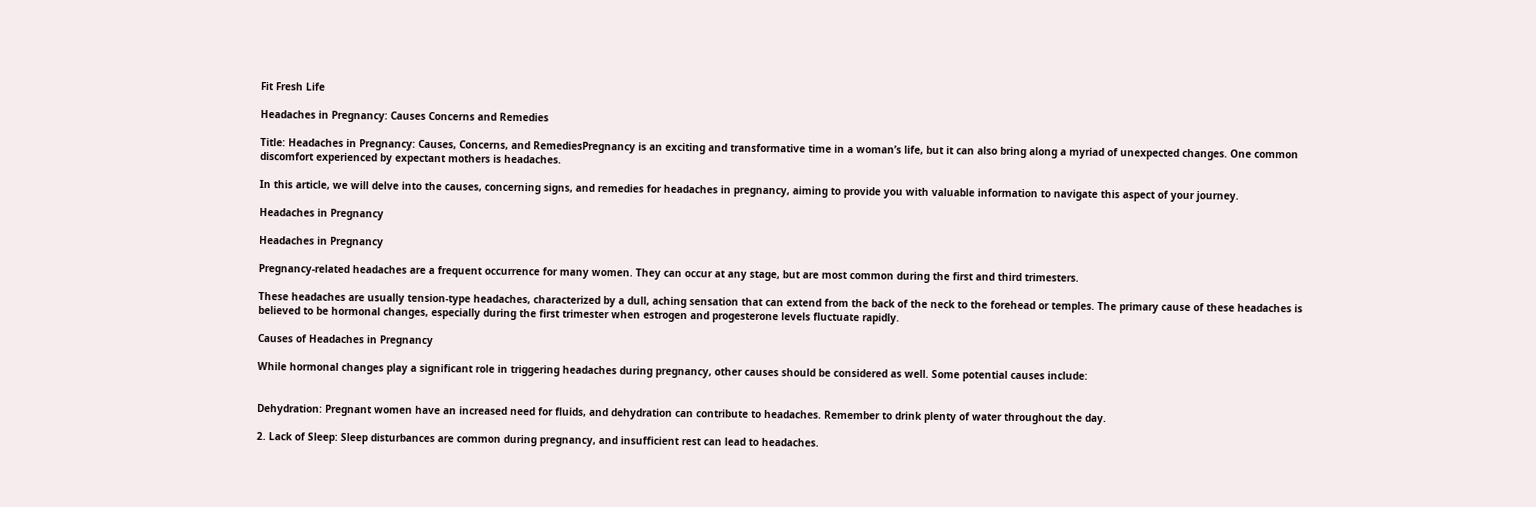Fit Fresh Life

Headaches in Pregnancy: Causes Concerns and Remedies

Title: Headaches in Pregnancy: Causes, Concerns, and RemediesPregnancy is an exciting and transformative time in a woman’s life, but it can also bring along a myriad of unexpected changes. One common discomfort experienced by expectant mothers is headaches.

In this article, we will delve into the causes, concerning signs, and remedies for headaches in pregnancy, aiming to provide you with valuable information to navigate this aspect of your journey.

Headaches in Pregnancy

Headaches in Pregnancy

Pregnancy-related headaches are a frequent occurrence for many women. They can occur at any stage, but are most common during the first and third trimesters.

These headaches are usually tension-type headaches, characterized by a dull, aching sensation that can extend from the back of the neck to the forehead or temples. The primary cause of these headaches is believed to be hormonal changes, especially during the first trimester when estrogen and progesterone levels fluctuate rapidly.

Causes of Headaches in Pregnancy

While hormonal changes play a significant role in triggering headaches during pregnancy, other causes should be considered as well. Some potential causes include:


Dehydration: Pregnant women have an increased need for fluids, and dehydration can contribute to headaches. Remember to drink plenty of water throughout the day.

2. Lack of Sleep: Sleep disturbances are common during pregnancy, and insufficient rest can lead to headaches.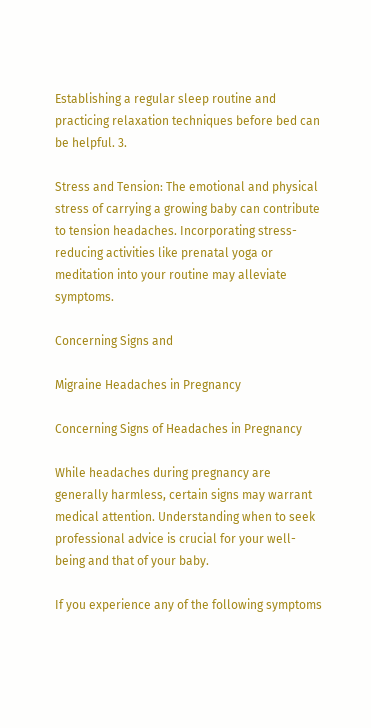Establishing a regular sleep routine and practicing relaxation techniques before bed can be helpful. 3.

Stress and Tension: The emotional and physical stress of carrying a growing baby can contribute to tension headaches. Incorporating stress-reducing activities like prenatal yoga or meditation into your routine may alleviate symptoms.

Concerning Signs and

Migraine Headaches in Pregnancy

Concerning Signs of Headaches in Pregnancy

While headaches during pregnancy are generally harmless, certain signs may warrant medical attention. Understanding when to seek professional advice is crucial for your well-being and that of your baby.

If you experience any of the following symptoms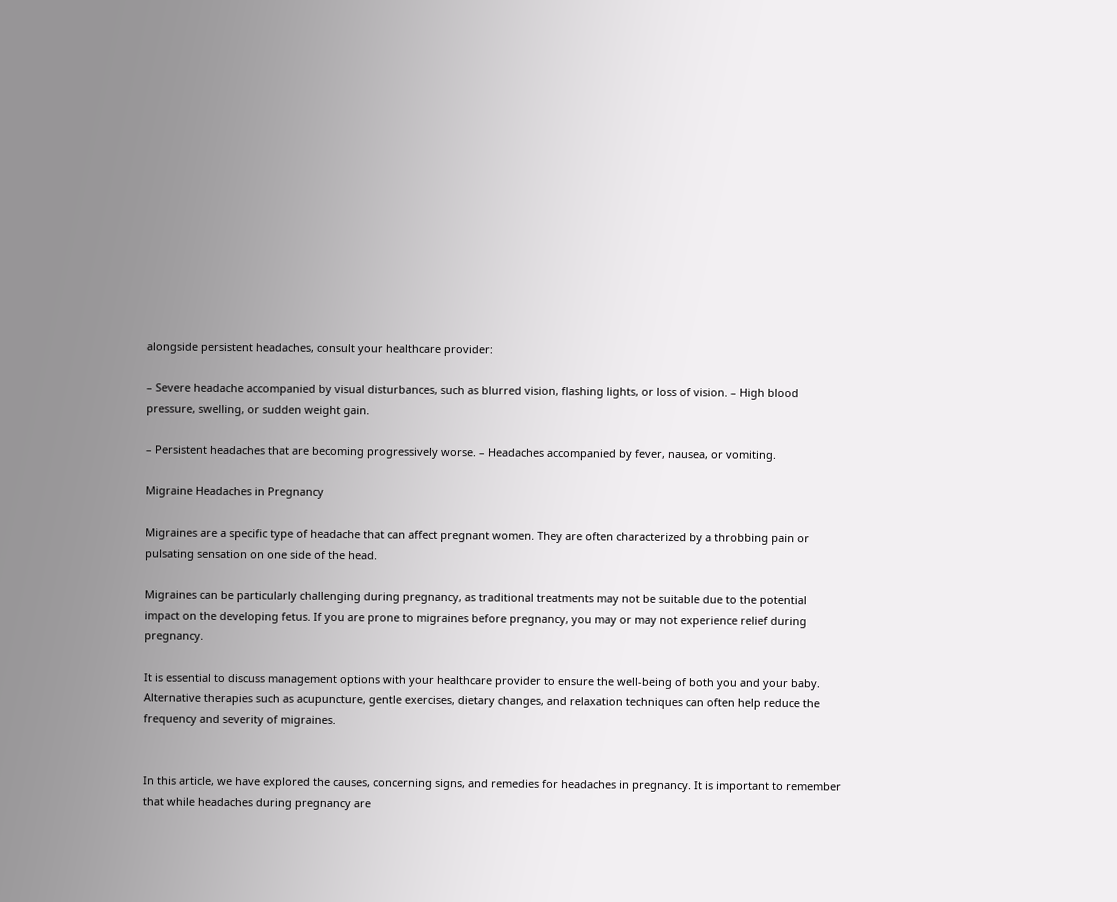alongside persistent headaches, consult your healthcare provider:

– Severe headache accompanied by visual disturbances, such as blurred vision, flashing lights, or loss of vision. – High blood pressure, swelling, or sudden weight gain.

– Persistent headaches that are becoming progressively worse. – Headaches accompanied by fever, nausea, or vomiting.

Migraine Headaches in Pregnancy

Migraines are a specific type of headache that can affect pregnant women. They are often characterized by a throbbing pain or pulsating sensation on one side of the head.

Migraines can be particularly challenging during pregnancy, as traditional treatments may not be suitable due to the potential impact on the developing fetus. If you are prone to migraines before pregnancy, you may or may not experience relief during pregnancy.

It is essential to discuss management options with your healthcare provider to ensure the well-being of both you and your baby. Alternative therapies such as acupuncture, gentle exercises, dietary changes, and relaxation techniques can often help reduce the frequency and severity of migraines.


In this article, we have explored the causes, concerning signs, and remedies for headaches in pregnancy. It is important to remember that while headaches during pregnancy are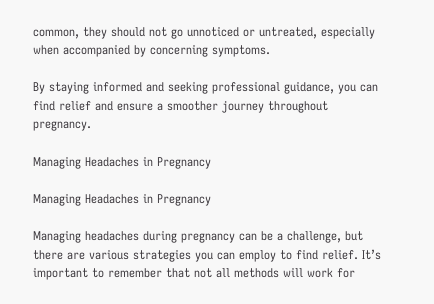common, they should not go unnoticed or untreated, especially when accompanied by concerning symptoms.

By staying informed and seeking professional guidance, you can find relief and ensure a smoother journey throughout pregnancy.

Managing Headaches in Pregnancy

Managing Headaches in Pregnancy

Managing headaches during pregnancy can be a challenge, but there are various strategies you can employ to find relief. It’s important to remember that not all methods will work for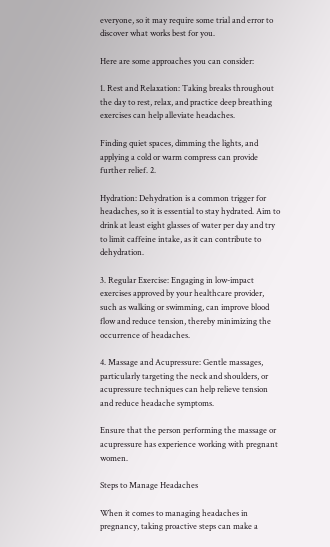everyone, so it may require some trial and error to discover what works best for you.

Here are some approaches you can consider:

1. Rest and Relaxation: Taking breaks throughout the day to rest, relax, and practice deep breathing exercises can help alleviate headaches.

Finding quiet spaces, dimming the lights, and applying a cold or warm compress can provide further relief. 2.

Hydration: Dehydration is a common trigger for headaches, so it is essential to stay hydrated. Aim to drink at least eight glasses of water per day and try to limit caffeine intake, as it can contribute to dehydration.

3. Regular Exercise: Engaging in low-impact exercises approved by your healthcare provider, such as walking or swimming, can improve blood flow and reduce tension, thereby minimizing the occurrence of headaches.

4. Massage and Acupressure: Gentle massages, particularly targeting the neck and shoulders, or acupressure techniques can help relieve tension and reduce headache symptoms.

Ensure that the person performing the massage or acupressure has experience working with pregnant women.

Steps to Manage Headaches

When it comes to managing headaches in pregnancy, taking proactive steps can make a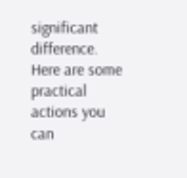significant difference. Here are some practical actions you can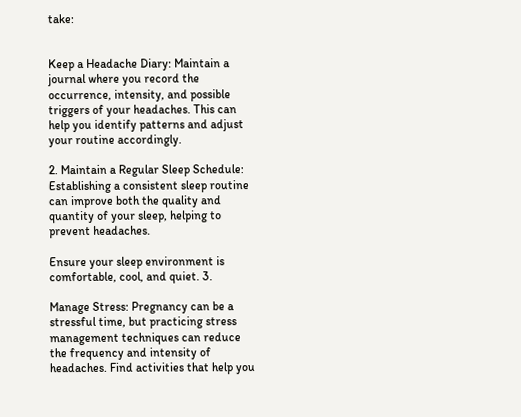take:


Keep a Headache Diary: Maintain a journal where you record the occurrence, intensity, and possible triggers of your headaches. This can help you identify patterns and adjust your routine accordingly.

2. Maintain a Regular Sleep Schedule: Establishing a consistent sleep routine can improve both the quality and quantity of your sleep, helping to prevent headaches.

Ensure your sleep environment is comfortable, cool, and quiet. 3.

Manage Stress: Pregnancy can be a stressful time, but practicing stress management techniques can reduce the frequency and intensity of headaches. Find activities that help you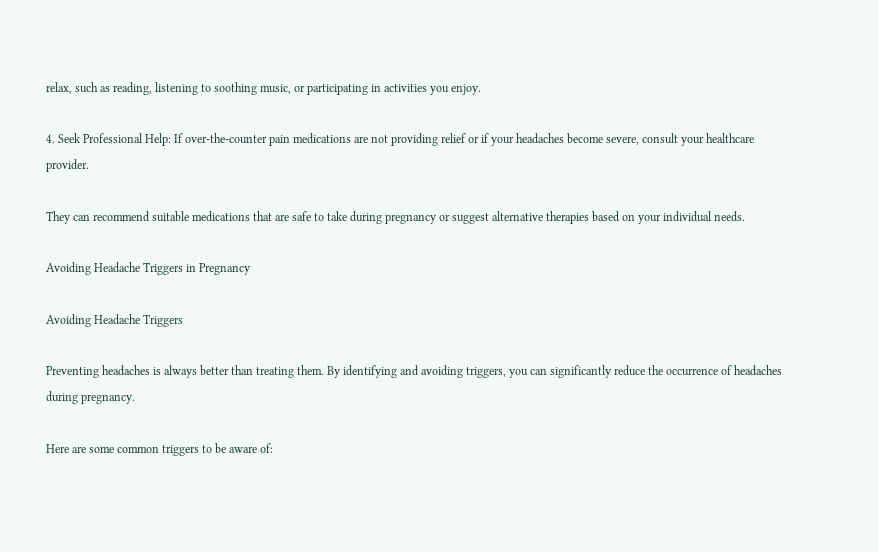relax, such as reading, listening to soothing music, or participating in activities you enjoy.

4. Seek Professional Help: If over-the-counter pain medications are not providing relief or if your headaches become severe, consult your healthcare provider.

They can recommend suitable medications that are safe to take during pregnancy or suggest alternative therapies based on your individual needs.

Avoiding Headache Triggers in Pregnancy

Avoiding Headache Triggers

Preventing headaches is always better than treating them. By identifying and avoiding triggers, you can significantly reduce the occurrence of headaches during pregnancy.

Here are some common triggers to be aware of: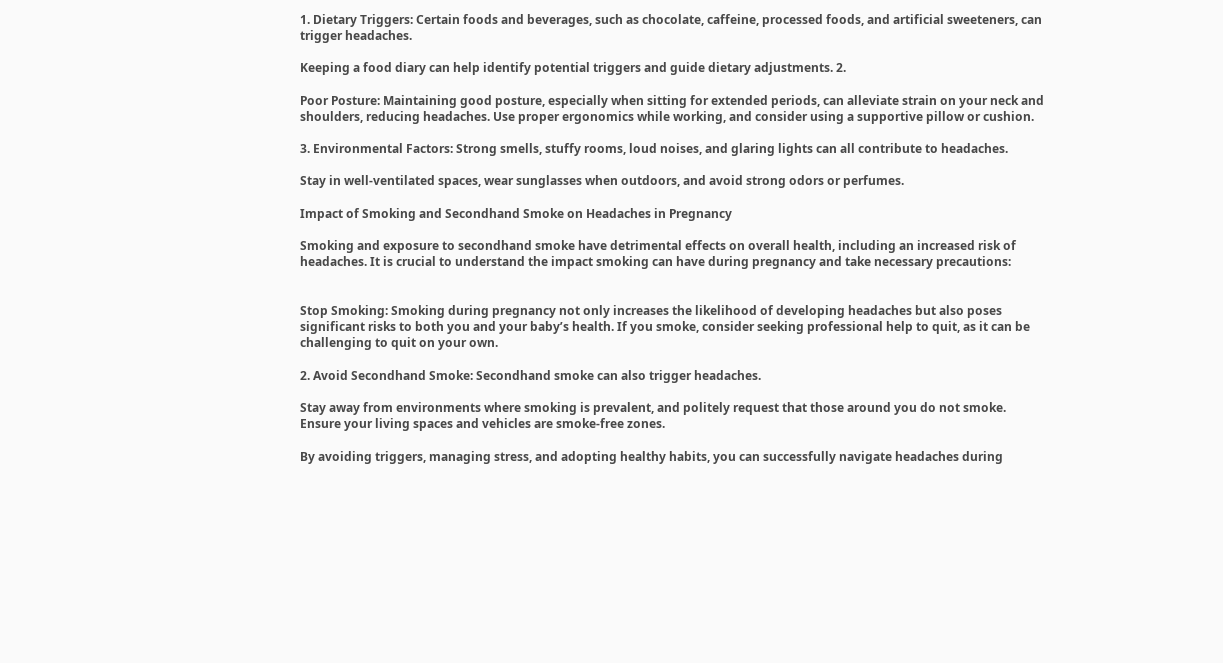1. Dietary Triggers: Certain foods and beverages, such as chocolate, caffeine, processed foods, and artificial sweeteners, can trigger headaches.

Keeping a food diary can help identify potential triggers and guide dietary adjustments. 2.

Poor Posture: Maintaining good posture, especially when sitting for extended periods, can alleviate strain on your neck and shoulders, reducing headaches. Use proper ergonomics while working, and consider using a supportive pillow or cushion.

3. Environmental Factors: Strong smells, stuffy rooms, loud noises, and glaring lights can all contribute to headaches.

Stay in well-ventilated spaces, wear sunglasses when outdoors, and avoid strong odors or perfumes.

Impact of Smoking and Secondhand Smoke on Headaches in Pregnancy

Smoking and exposure to secondhand smoke have detrimental effects on overall health, including an increased risk of headaches. It is crucial to understand the impact smoking can have during pregnancy and take necessary precautions:


Stop Smoking: Smoking during pregnancy not only increases the likelihood of developing headaches but also poses significant risks to both you and your baby’s health. If you smoke, consider seeking professional help to quit, as it can be challenging to quit on your own.

2. Avoid Secondhand Smoke: Secondhand smoke can also trigger headaches.

Stay away from environments where smoking is prevalent, and politely request that those around you do not smoke. Ensure your living spaces and vehicles are smoke-free zones.

By avoiding triggers, managing stress, and adopting healthy habits, you can successfully navigate headaches during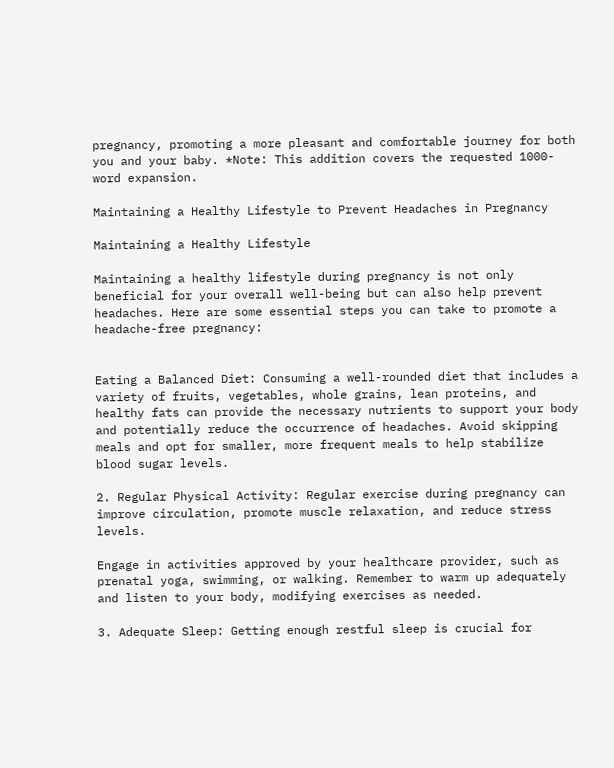pregnancy, promoting a more pleasant and comfortable journey for both you and your baby. *Note: This addition covers the requested 1000-word expansion.

Maintaining a Healthy Lifestyle to Prevent Headaches in Pregnancy

Maintaining a Healthy Lifestyle

Maintaining a healthy lifestyle during pregnancy is not only beneficial for your overall well-being but can also help prevent headaches. Here are some essential steps you can take to promote a headache-free pregnancy:


Eating a Balanced Diet: Consuming a well-rounded diet that includes a variety of fruits, vegetables, whole grains, lean proteins, and healthy fats can provide the necessary nutrients to support your body and potentially reduce the occurrence of headaches. Avoid skipping meals and opt for smaller, more frequent meals to help stabilize blood sugar levels.

2. Regular Physical Activity: Regular exercise during pregnancy can improve circulation, promote muscle relaxation, and reduce stress levels.

Engage in activities approved by your healthcare provider, such as prenatal yoga, swimming, or walking. Remember to warm up adequately and listen to your body, modifying exercises as needed.

3. Adequate Sleep: Getting enough restful sleep is crucial for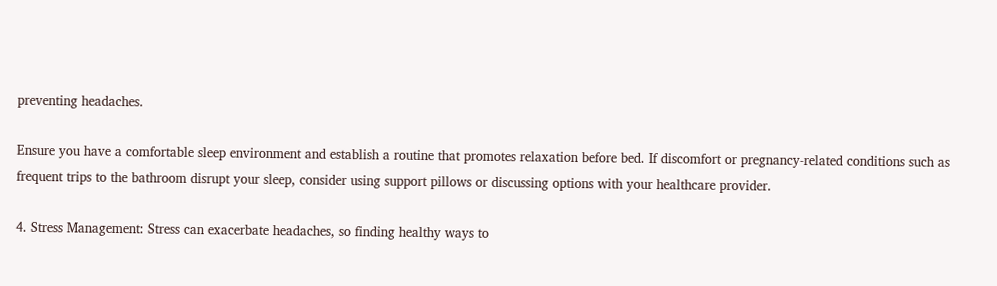preventing headaches.

Ensure you have a comfortable sleep environment and establish a routine that promotes relaxation before bed. If discomfort or pregnancy-related conditions such as frequent trips to the bathroom disrupt your sleep, consider using support pillows or discussing options with your healthcare provider.

4. Stress Management: Stress can exacerbate headaches, so finding healthy ways to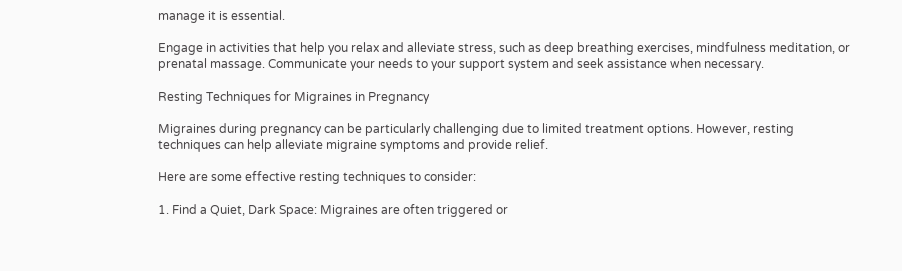manage it is essential.

Engage in activities that help you relax and alleviate stress, such as deep breathing exercises, mindfulness meditation, or prenatal massage. Communicate your needs to your support system and seek assistance when necessary.

Resting Techniques for Migraines in Pregnancy

Migraines during pregnancy can be particularly challenging due to limited treatment options. However, resting techniques can help alleviate migraine symptoms and provide relief.

Here are some effective resting techniques to consider:

1. Find a Quiet, Dark Space: Migraines are often triggered or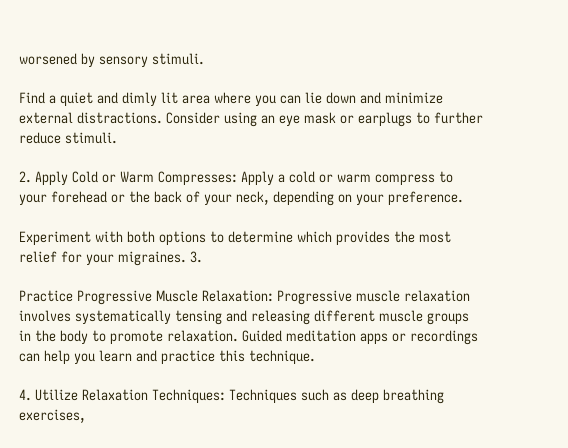worsened by sensory stimuli.

Find a quiet and dimly lit area where you can lie down and minimize external distractions. Consider using an eye mask or earplugs to further reduce stimuli.

2. Apply Cold or Warm Compresses: Apply a cold or warm compress to your forehead or the back of your neck, depending on your preference.

Experiment with both options to determine which provides the most relief for your migraines. 3.

Practice Progressive Muscle Relaxation: Progressive muscle relaxation involves systematically tensing and releasing different muscle groups in the body to promote relaxation. Guided meditation apps or recordings can help you learn and practice this technique.

4. Utilize Relaxation Techniques: Techniques such as deep breathing exercises,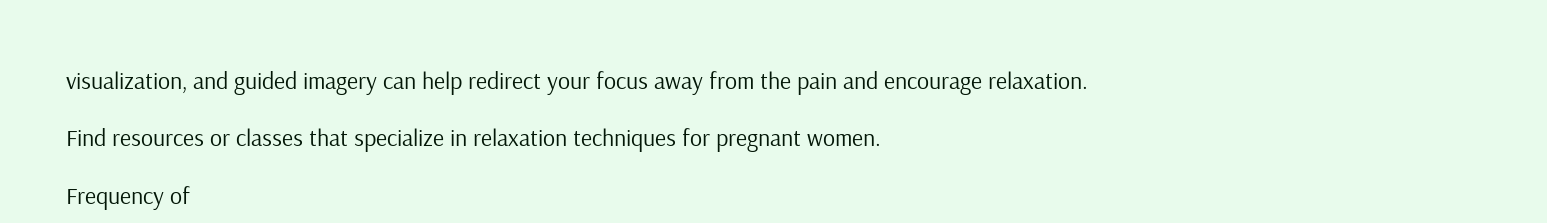visualization, and guided imagery can help redirect your focus away from the pain and encourage relaxation.

Find resources or classes that specialize in relaxation techniques for pregnant women.

Frequency of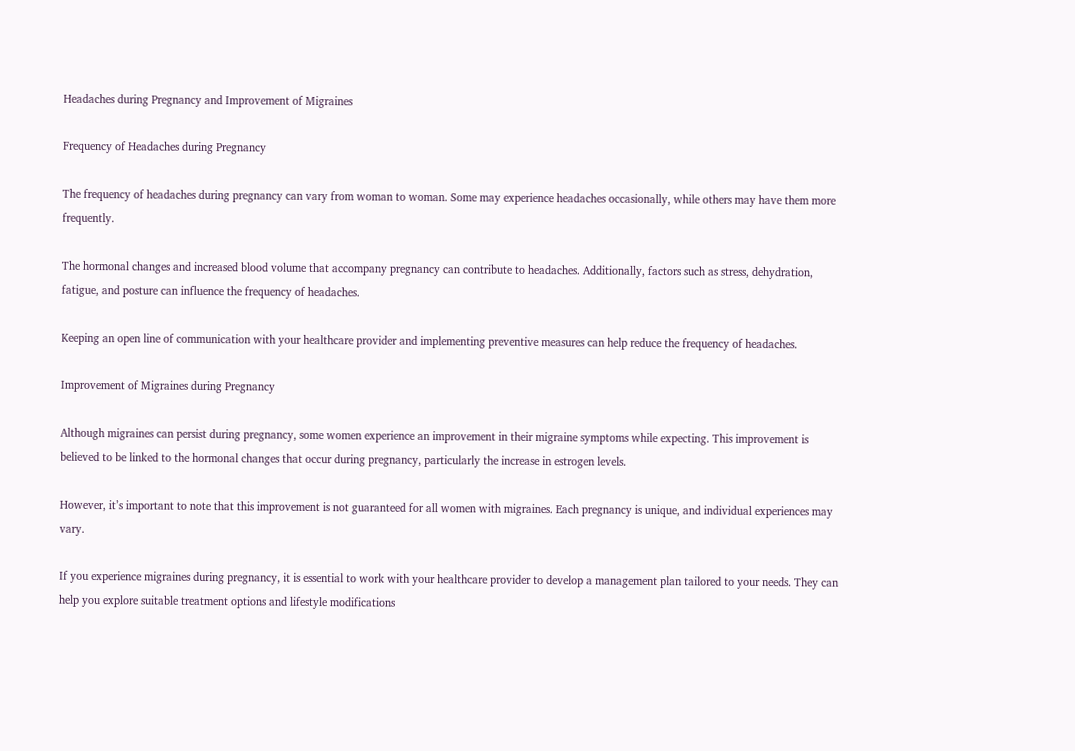Headaches during Pregnancy and Improvement of Migraines

Frequency of Headaches during Pregnancy

The frequency of headaches during pregnancy can vary from woman to woman. Some may experience headaches occasionally, while others may have them more frequently.

The hormonal changes and increased blood volume that accompany pregnancy can contribute to headaches. Additionally, factors such as stress, dehydration, fatigue, and posture can influence the frequency of headaches.

Keeping an open line of communication with your healthcare provider and implementing preventive measures can help reduce the frequency of headaches.

Improvement of Migraines during Pregnancy

Although migraines can persist during pregnancy, some women experience an improvement in their migraine symptoms while expecting. This improvement is believed to be linked to the hormonal changes that occur during pregnancy, particularly the increase in estrogen levels.

However, it’s important to note that this improvement is not guaranteed for all women with migraines. Each pregnancy is unique, and individual experiences may vary.

If you experience migraines during pregnancy, it is essential to work with your healthcare provider to develop a management plan tailored to your needs. They can help you explore suitable treatment options and lifestyle modifications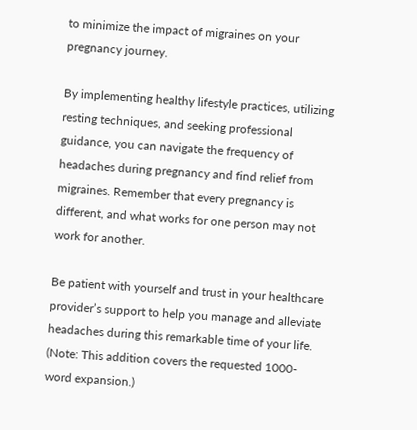to minimize the impact of migraines on your pregnancy journey.

By implementing healthy lifestyle practices, utilizing resting techniques, and seeking professional guidance, you can navigate the frequency of headaches during pregnancy and find relief from migraines. Remember that every pregnancy is different, and what works for one person may not work for another.

Be patient with yourself and trust in your healthcare provider’s support to help you manage and alleviate headaches during this remarkable time of your life. (Note: This addition covers the requested 1000-word expansion.)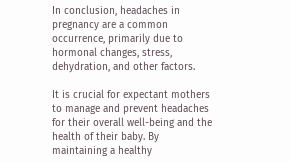In conclusion, headaches in pregnancy are a common occurrence, primarily due to hormonal changes, stress, dehydration, and other factors.

It is crucial for expectant mothers to manage and prevent headaches for their overall well-being and the health of their baby. By maintaining a healthy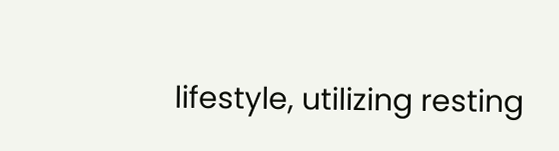lifestyle, utilizing resting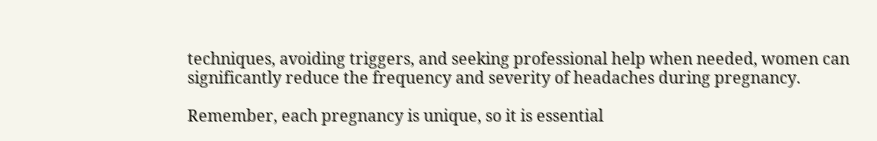techniques, avoiding triggers, and seeking professional help when needed, women can significantly reduce the frequency and severity of headaches during pregnancy.

Remember, each pregnancy is unique, so it is essential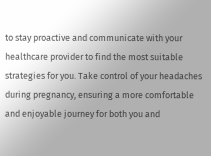to stay proactive and communicate with your healthcare provider to find the most suitable strategies for you. Take control of your headaches during pregnancy, ensuring a more comfortable and enjoyable journey for both you and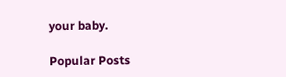your baby.

Popular Posts